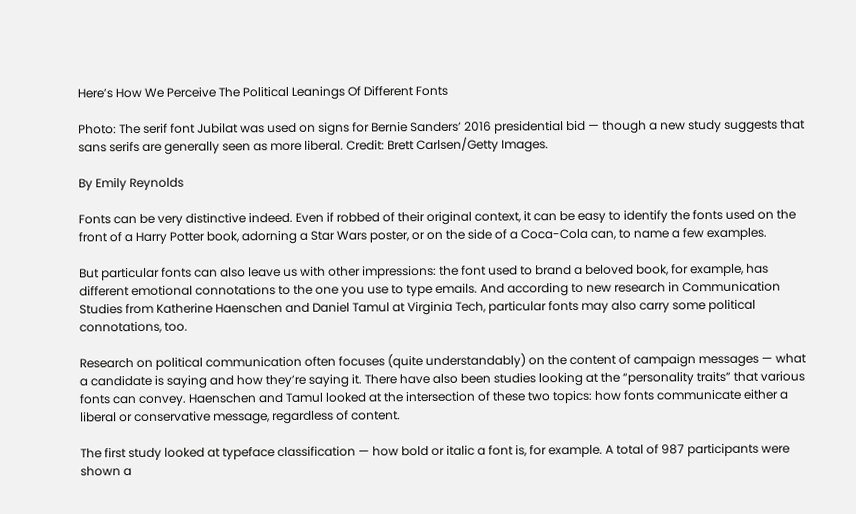Here’s How We Perceive The Political Leanings Of Different Fonts

Photo: The serif font Jubilat was used on signs for Bernie Sanders’ 2016 presidential bid — though a new study suggests that sans serifs are generally seen as more liberal. Credit: Brett Carlsen/Getty Images.

By Emily Reynolds

Fonts can be very distinctive indeed. Even if robbed of their original context, it can be easy to identify the fonts used on the front of a Harry Potter book, adorning a Star Wars poster, or on the side of a Coca-Cola can, to name a few examples.

But particular fonts can also leave us with other impressions: the font used to brand a beloved book, for example, has different emotional connotations to the one you use to type emails. And according to new research in Communication Studies from Katherine Haenschen and Daniel Tamul at Virginia Tech, particular fonts may also carry some political connotations, too.

Research on political communication often focuses (quite understandably) on the content of campaign messages — what a candidate is saying and how they’re saying it. There have also been studies looking at the “personality traits” that various fonts can convey. Haenschen and Tamul looked at the intersection of these two topics: how fonts communicate either a liberal or conservative message, regardless of content.

The first study looked at typeface classification — how bold or italic a font is, for example. A total of 987 participants were shown a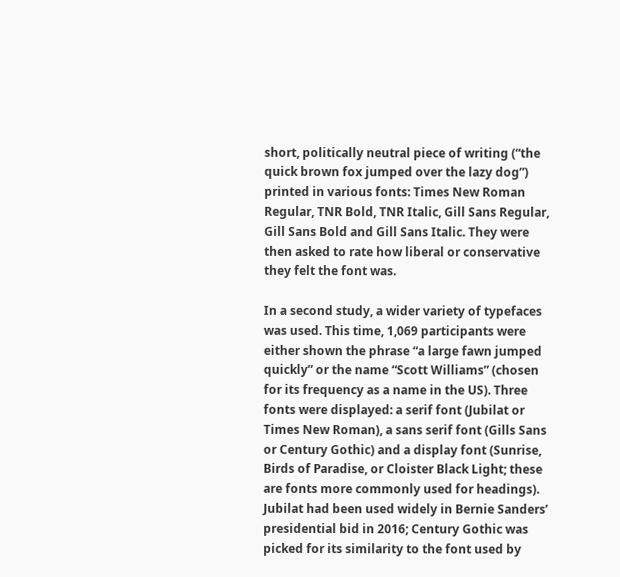short, politically neutral piece of writing (“the quick brown fox jumped over the lazy dog”) printed in various fonts: Times New Roman Regular, TNR Bold, TNR Italic, Gill Sans Regular, Gill Sans Bold and Gill Sans Italic. They were then asked to rate how liberal or conservative they felt the font was.

In a second study, a wider variety of typefaces was used. This time, 1,069 participants were either shown the phrase “a large fawn jumped quickly” or the name “Scott Williams” (chosen for its frequency as a name in the US). Three fonts were displayed: a serif font (Jubilat or Times New Roman), a sans serif font (Gills Sans or Century Gothic) and a display font (Sunrise, Birds of Paradise, or Cloister Black Light; these are fonts more commonly used for headings). Jubilat had been used widely in Bernie Sanders’ presidential bid in 2016; Century Gothic was picked for its similarity to the font used by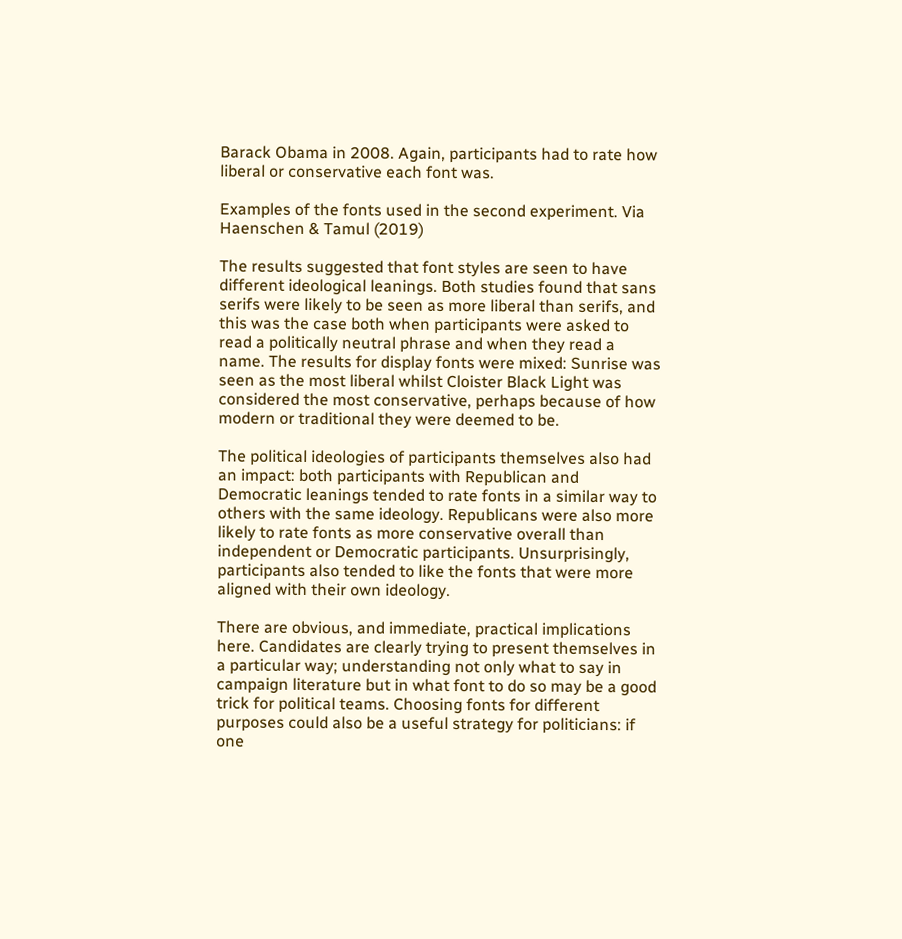Barack Obama in 2008. Again, participants had to rate how liberal or conservative each font was.

Examples of the fonts used in the second experiment. Via Haenschen & Tamul (2019)

The results suggested that font styles are seen to have different ideological leanings. Both studies found that sans serifs were likely to be seen as more liberal than serifs, and this was the case both when participants were asked to read a politically neutral phrase and when they read a name. The results for display fonts were mixed: Sunrise was seen as the most liberal whilst Cloister Black Light was considered the most conservative, perhaps because of how modern or traditional they were deemed to be.

The political ideologies of participants themselves also had an impact: both participants with Republican and Democratic leanings tended to rate fonts in a similar way to others with the same ideology. Republicans were also more likely to rate fonts as more conservative overall than independent or Democratic participants. Unsurprisingly, participants also tended to like the fonts that were more aligned with their own ideology.

There are obvious, and immediate, practical implications here. Candidates are clearly trying to present themselves in a particular way; understanding not only what to say in campaign literature but in what font to do so may be a good trick for political teams. Choosing fonts for different purposes could also be a useful strategy for politicians: if one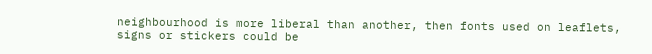neighbourhood is more liberal than another, then fonts used on leaflets, signs or stickers could be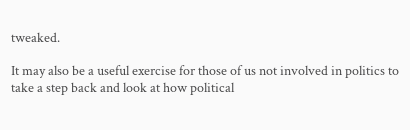tweaked.

It may also be a useful exercise for those of us not involved in politics to take a step back and look at how political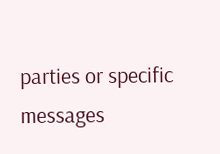parties or specific messages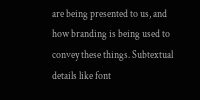are being presented to us, and how branding is being used to convey these things. Subtextual details like font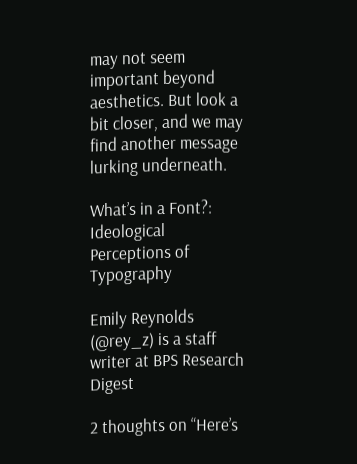may not seem important beyond aesthetics. But look a bit closer, and we may find another message lurking underneath.

What’s in a Font?: Ideological Perceptions of Typography

Emily Reynolds (@rey_z) is a staff writer at BPS Research Digest

2 thoughts on “Here’s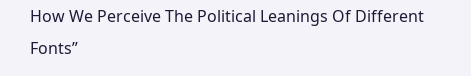How We Perceive The Political Leanings Of Different Fonts”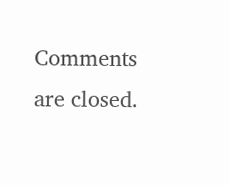Comments are closed.